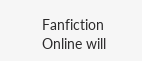Fanfiction Online will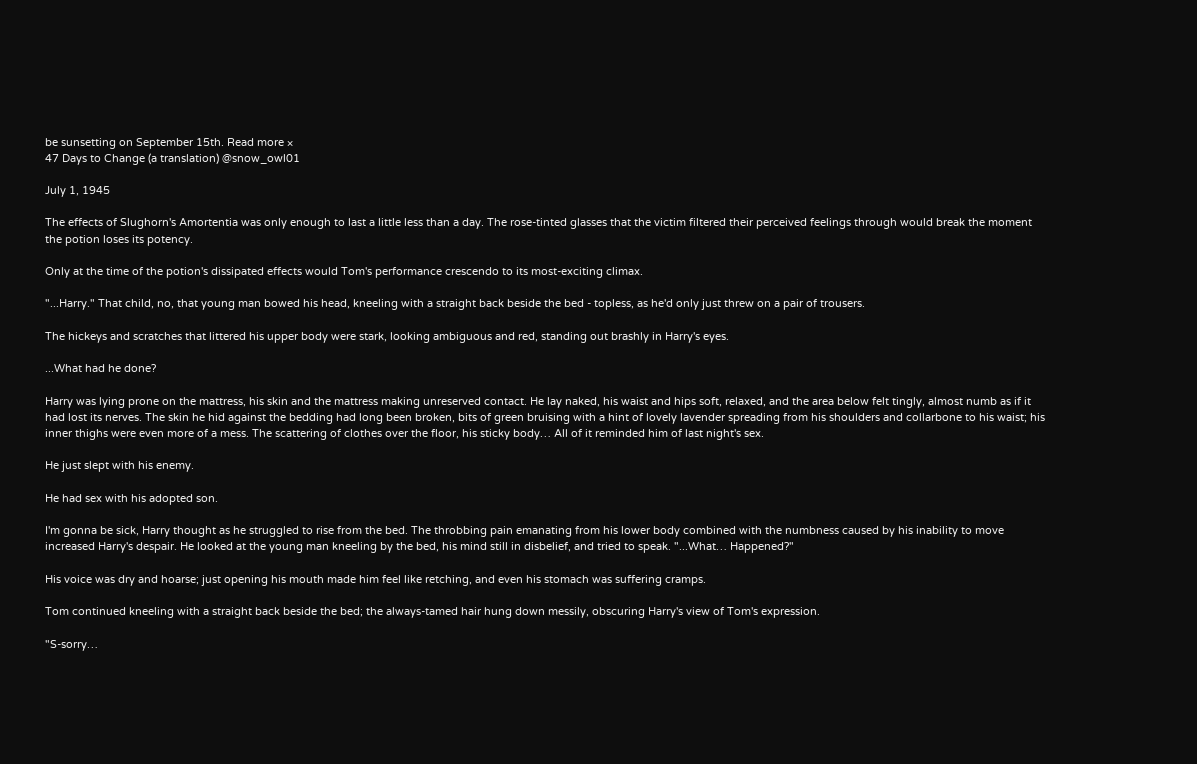be sunsetting on September 15th. Read more ×
47 Days to Change (a translation) @snow_owl01

July 1, 1945

The effects of Slughorn's Amortentia was only enough to last a little less than a day. The rose-tinted glasses that the victim filtered their perceived feelings through would break the moment the potion loses its potency.

Only at the time of the potion's dissipated effects would Tom's performance crescendo to its most-exciting climax.

"...Harry." That child, no, that young man bowed his head, kneeling with a straight back beside the bed - topless, as he'd only just threw on a pair of trousers.

The hickeys and scratches that littered his upper body were stark, looking ambiguous and red, standing out brashly in Harry's eyes.

...What had he done?

Harry was lying prone on the mattress, his skin and the mattress making unreserved contact. He lay naked, his waist and hips soft, relaxed, and the area below felt tingly, almost numb as if it had lost its nerves. The skin he hid against the bedding had long been broken, bits of green bruising with a hint of lovely lavender spreading from his shoulders and collarbone to his waist; his inner thighs were even more of a mess. The scattering of clothes over the floor, his sticky body… All of it reminded him of last night's sex.

He just slept with his enemy.

He had sex with his adopted son.

I'm gonna be sick, Harry thought as he struggled to rise from the bed. The throbbing pain emanating from his lower body combined with the numbness caused by his inability to move increased Harry's despair. He looked at the young man kneeling by the bed, his mind still in disbelief, and tried to speak. "...What… Happened?"

His voice was dry and hoarse; just opening his mouth made him feel like retching, and even his stomach was suffering cramps.

Tom continued kneeling with a straight back beside the bed; the always-tamed hair hung down messily, obscuring Harry's view of Tom's expression.

"S-sorry…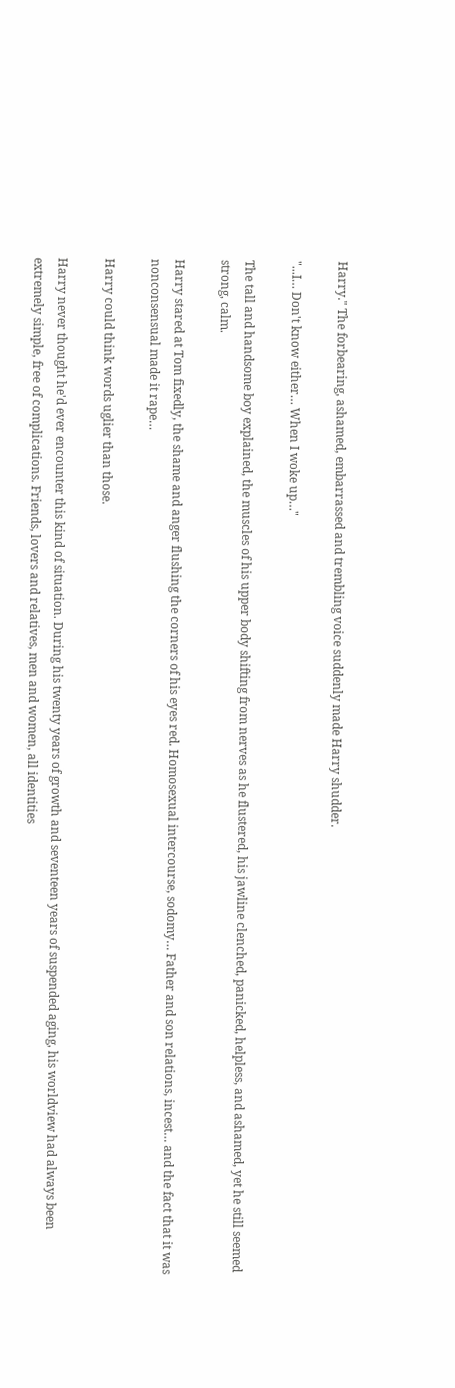Harry." The forbearing, ashamed, embarrassed and trembling voice suddenly made Harry shudder.

"...I… Don't know either… When I woke up…"

The tall and handsome boy explained, the muscles of his upper body shifting from nerves as he flustered, his jawline clenched, panicked, helpless, and ashamed, yet he still seemed strong, calm.

Harry stared at Tom fixedly, the shame and anger flushing the corners of his eyes red. Homosexual intercourse, sodomy… Father and son relations, incest… and the fact that it was nonconsensual made it rape…

Harry could think words uglier than those.

Harry never thought he'd ever encounter this kind of situation. During his twenty years of growth and seventeen years of suspended aging, his worldview had always been extremely simple, free of complications. Friends, lovers and relatives, men and women, all identities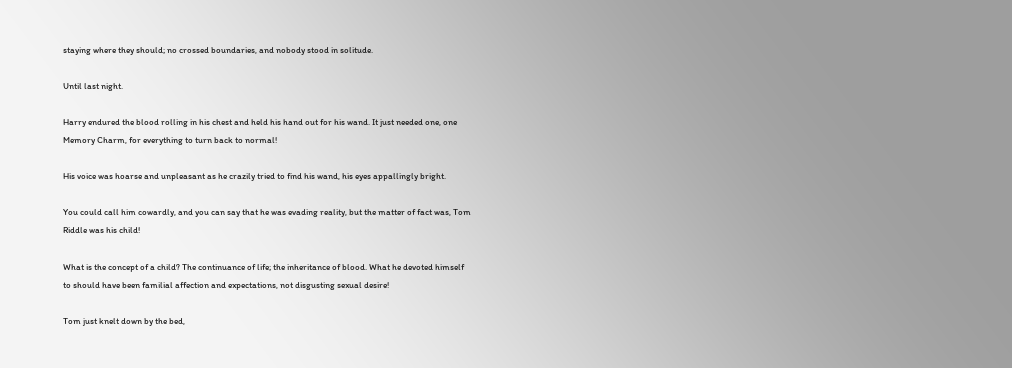staying where they should; no crossed boundaries, and nobody stood in solitude.

Until last night.

Harry endured the blood rolling in his chest and held his hand out for his wand. It just needed one, one Memory Charm, for everything to turn back to normal!

His voice was hoarse and unpleasant as he crazily tried to find his wand, his eyes appallingly bright.

You could call him cowardly, and you can say that he was evading reality, but the matter of fact was, Tom Riddle was his child!

What is the concept of a child? The continuance of life; the inheritance of blood. What he devoted himself to should have been familial affection and expectations, not disgusting sexual desire!

Tom just knelt down by the bed,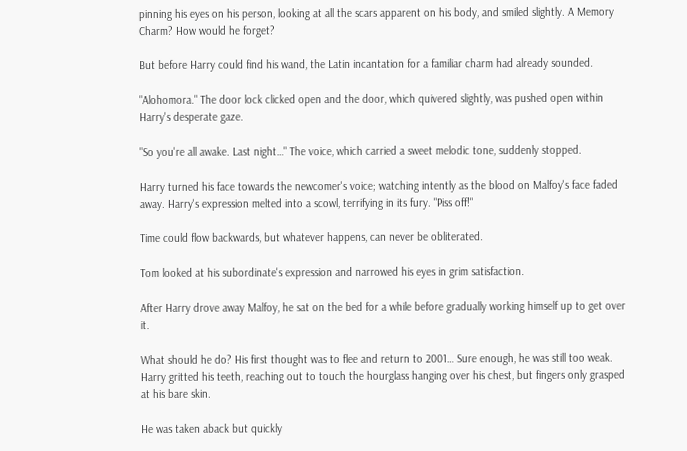pinning his eyes on his person, looking at all the scars apparent on his body, and smiled slightly. A Memory Charm? How would he forget?

But before Harry could find his wand, the Latin incantation for a familiar charm had already sounded.

"Alohomora." The door lock clicked open and the door, which quivered slightly, was pushed open within Harry's desperate gaze.

"So you're all awake. Last night…" The voice, which carried a sweet melodic tone, suddenly stopped.

Harry turned his face towards the newcomer's voice; watching intently as the blood on Malfoy's face faded away. Harry's expression melted into a scowl, terrifying in its fury. "Piss off!"

Time could flow backwards, but whatever happens, can never be obliterated.

Tom looked at his subordinate's expression and narrowed his eyes in grim satisfaction.

After Harry drove away Malfoy, he sat on the bed for a while before gradually working himself up to get over it.

What should he do? His first thought was to flee and return to 2001… Sure enough, he was still too weak. Harry gritted his teeth, reaching out to touch the hourglass hanging over his chest, but fingers only grasped at his bare skin.

He was taken aback but quickly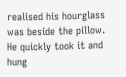realised his hourglass was beside the pillow. He quickly took it and hung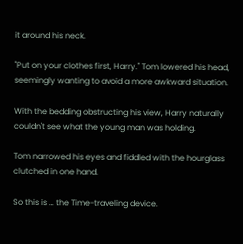it around his neck.

"Put on your clothes first, Harry." Tom lowered his head, seemingly wanting to avoid a more awkward situation.

With the bedding obstructing his view, Harry naturally couldn't see what the young man was holding.

Tom narrowed his eyes and fiddled with the hourglass clutched in one hand.

So this is … the Time-traveling device.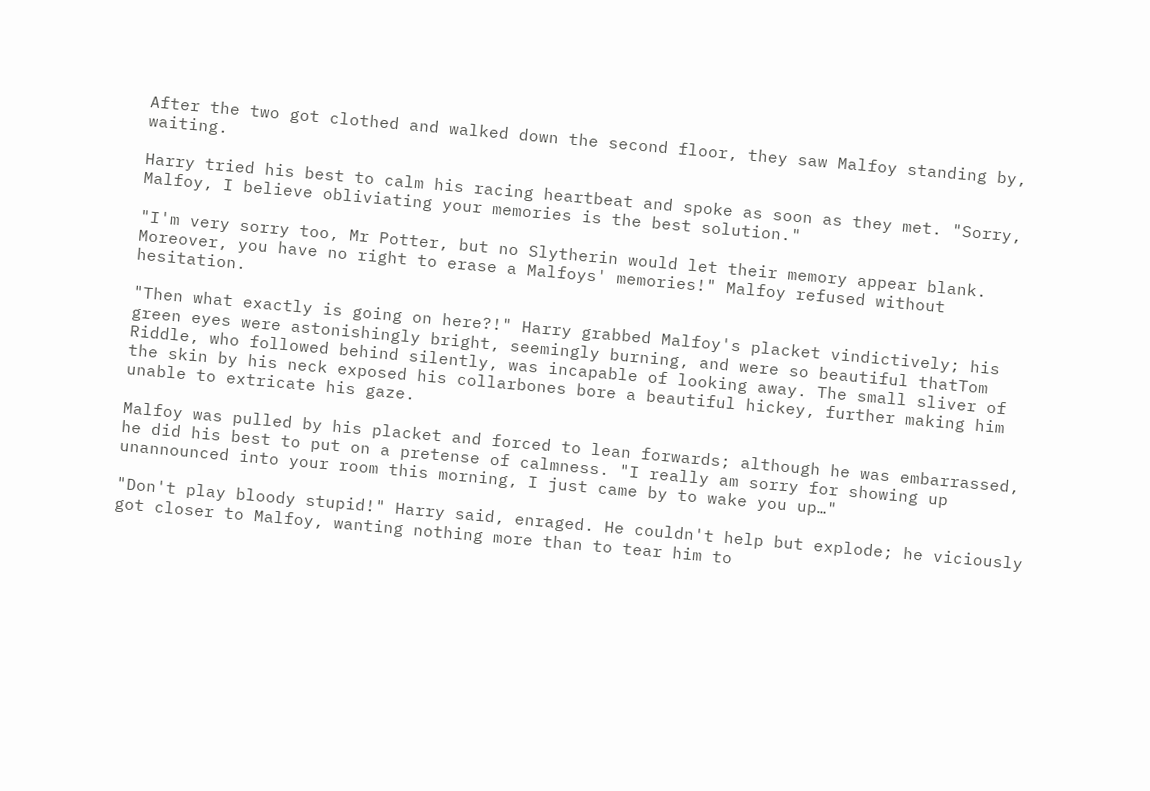After the two got clothed and walked down the second floor, they saw Malfoy standing by, waiting.

Harry tried his best to calm his racing heartbeat and spoke as soon as they met. "Sorry, Malfoy, I believe obliviating your memories is the best solution."

"I'm very sorry too, Mr Potter, but no Slytherin would let their memory appear blank. Moreover, you have no right to erase a Malfoys' memories!" Malfoy refused without hesitation.

"Then what exactly is going on here?!" Harry grabbed Malfoy's placket vindictively; his green eyes were astonishingly bright, seemingly burning, and were so beautiful thatTom Riddle, who followed behind silently, was incapable of looking away. The small sliver of the skin by his neck exposed his collarbones bore a beautiful hickey, further making him unable to extricate his gaze.

Malfoy was pulled by his placket and forced to lean forwards; although he was embarrassed, he did his best to put on a pretense of calmness. "I really am sorry for showing up unannounced into your room this morning, I just came by to wake you up…"

"Don't play bloody stupid!" Harry said, enraged. He couldn't help but explode; he viciously got closer to Malfoy, wanting nothing more than to tear him to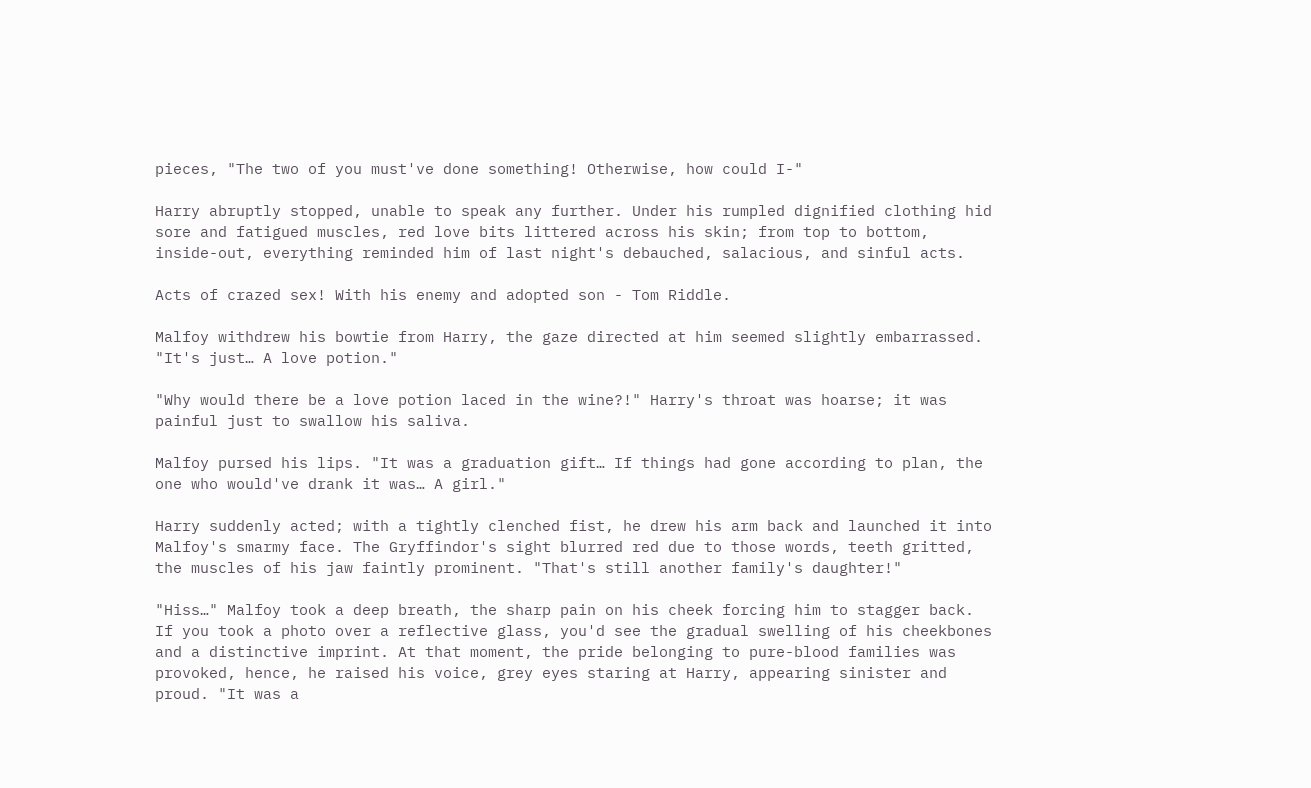pieces, "The two of you must've done something! Otherwise, how could I-"

Harry abruptly stopped, unable to speak any further. Under his rumpled dignified clothing hid sore and fatigued muscles, red love bits littered across his skin; from top to bottom, inside-out, everything reminded him of last night's debauched, salacious, and sinful acts.

Acts of crazed sex! With his enemy and adopted son - Tom Riddle.

Malfoy withdrew his bowtie from Harry, the gaze directed at him seemed slightly embarrassed. "It's just… A love potion."

"Why would there be a love potion laced in the wine?!" Harry's throat was hoarse; it was painful just to swallow his saliva.

Malfoy pursed his lips. "It was a graduation gift… If things had gone according to plan, the one who would've drank it was… A girl."

Harry suddenly acted; with a tightly clenched fist, he drew his arm back and launched it into Malfoy's smarmy face. The Gryffindor's sight blurred red due to those words, teeth gritted, the muscles of his jaw faintly prominent. "That's still another family's daughter!"

"Hiss…" Malfoy took a deep breath, the sharp pain on his cheek forcing him to stagger back. If you took a photo over a reflective glass, you'd see the gradual swelling of his cheekbones and a distinctive imprint. At that moment, the pride belonging to pure-blood families was provoked, hence, he raised his voice, grey eyes staring at Harry, appearing sinister and proud. "It was a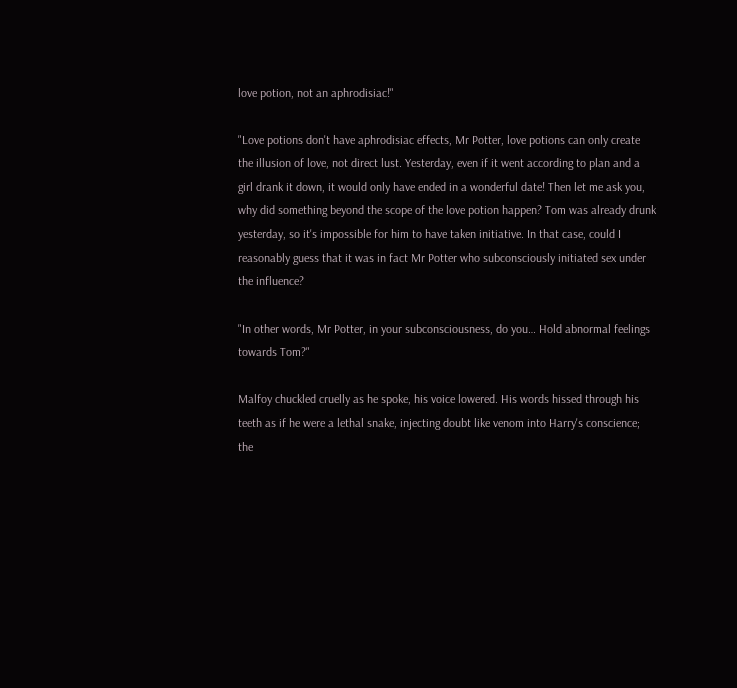love potion, not an aphrodisiac!"

"Love potions don't have aphrodisiac effects, Mr Potter, love potions can only create the illusion of love, not direct lust. Yesterday, even if it went according to plan and a girl drank it down, it would only have ended in a wonderful date! Then let me ask you, why did something beyond the scope of the love potion happen? Tom was already drunk yesterday, so it's impossible for him to have taken initiative. In that case, could I reasonably guess that it was in fact Mr Potter who subconsciously initiated sex under the influence?

"In other words, Mr Potter, in your subconsciousness, do you… Hold abnormal feelings towards Tom?"

Malfoy chuckled cruelly as he spoke, his voice lowered. His words hissed through his teeth as if he were a lethal snake, injecting doubt like venom into Harry's conscience; the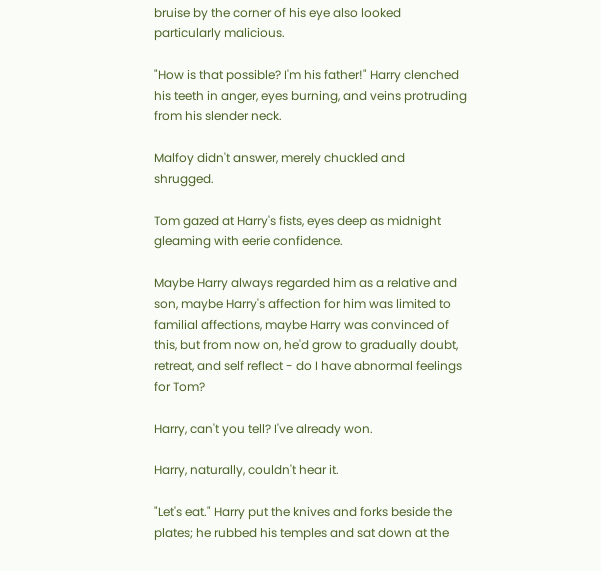bruise by the corner of his eye also looked particularly malicious.

"How is that possible? I'm his father!" Harry clenched his teeth in anger, eyes burning, and veins protruding from his slender neck.

Malfoy didn't answer, merely chuckled and shrugged.

Tom gazed at Harry's fists, eyes deep as midnight gleaming with eerie confidence.

Maybe Harry always regarded him as a relative and son, maybe Harry's affection for him was limited to familial affections, maybe Harry was convinced of this, but from now on, he'd grow to gradually doubt, retreat, and self reflect - do I have abnormal feelings for Tom?

Harry, can't you tell? I've already won.

Harry, naturally, couldn't hear it.

"Let's eat." Harry put the knives and forks beside the plates; he rubbed his temples and sat down at the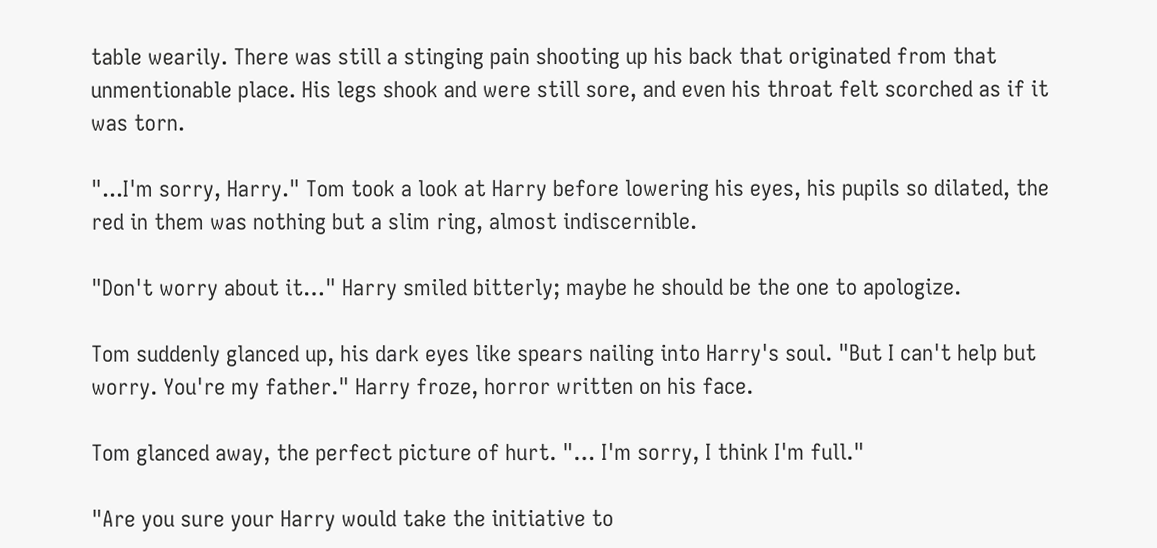table wearily. There was still a stinging pain shooting up his back that originated from that unmentionable place. His legs shook and were still sore, and even his throat felt scorched as if it was torn.

"...I'm sorry, Harry." Tom took a look at Harry before lowering his eyes, his pupils so dilated, the red in them was nothing but a slim ring, almost indiscernible.

"Don't worry about it…" Harry smiled bitterly; maybe he should be the one to apologize.

Tom suddenly glanced up, his dark eyes like spears nailing into Harry's soul. "But I can't help but worry. You're my father." Harry froze, horror written on his face.

Tom glanced away, the perfect picture of hurt. "… I'm sorry, I think I'm full."

"Are you sure your Harry would take the initiative to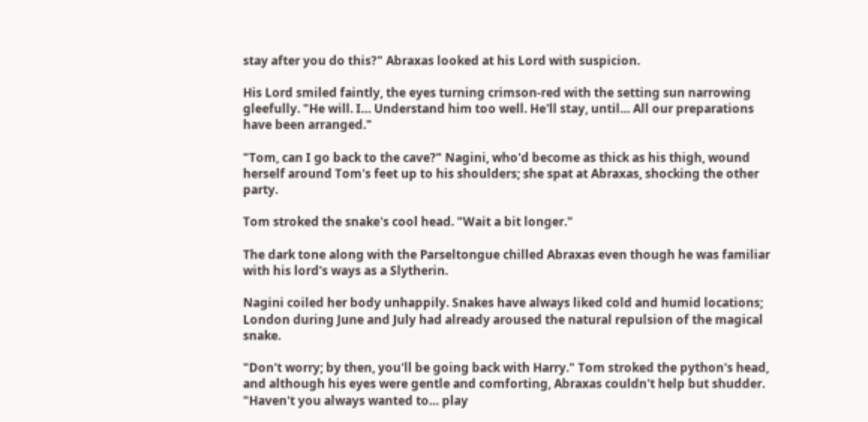stay after you do this?" Abraxas looked at his Lord with suspicion.

His Lord smiled faintly, the eyes turning crimson-red with the setting sun narrowing gleefully. "He will. I… Understand him too well. He'll stay, until… All our preparations have been arranged."

"Tom, can I go back to the cave?" Nagini, who'd become as thick as his thigh, wound herself around Tom's feet up to his shoulders; she spat at Abraxas, shocking the other party.

Tom stroked the snake's cool head. "Wait a bit longer."

The dark tone along with the Parseltongue chilled Abraxas even though he was familiar with his lord's ways as a Slytherin.

Nagini coiled her body unhappily. Snakes have always liked cold and humid locations; London during June and July had already aroused the natural repulsion of the magical snake.

"Don't worry; by then, you'll be going back with Harry." Tom stroked the python's head, and although his eyes were gentle and comforting, Abraxas couldn't help but shudder. "Haven't you always wanted to… play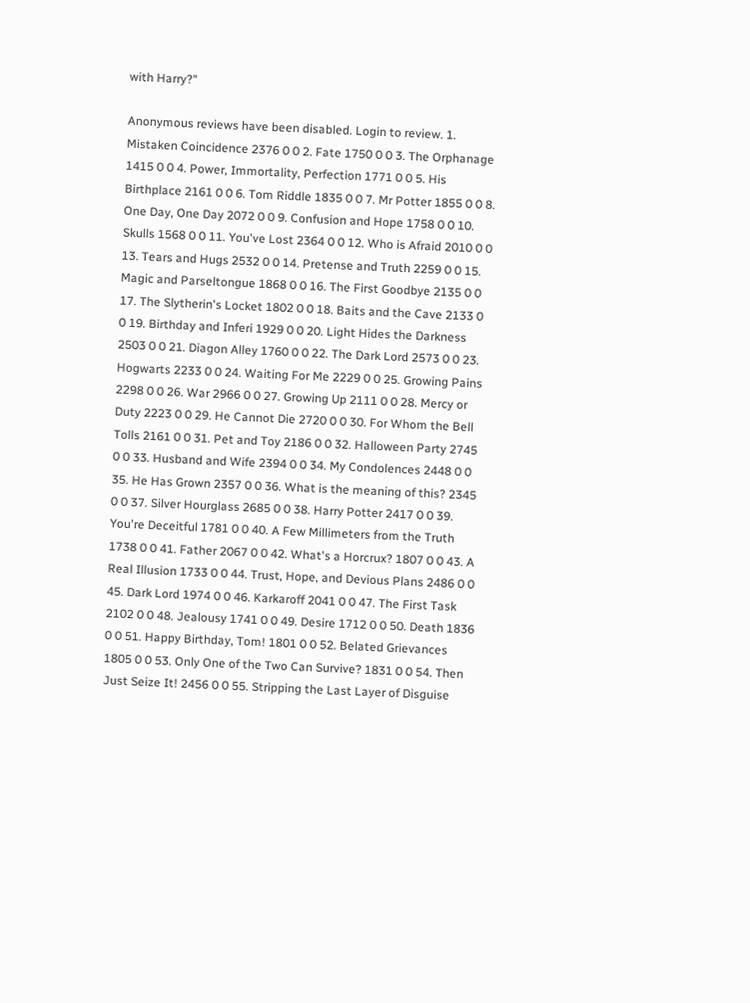with Harry?"

Anonymous reviews have been disabled. Login to review. 1. Mistaken Coincidence 2376 0 0 2. Fate 1750 0 0 3. The Orphanage 1415 0 0 4. Power, Immortality, Perfection 1771 0 0 5. His Birthplace 2161 0 0 6. Tom Riddle 1835 0 0 7. Mr Potter 1855 0 0 8. One Day, One Day 2072 0 0 9. Confusion and Hope 1758 0 0 10. Skulls 1568 0 0 11. You've Lost 2364 0 0 12. Who is Afraid 2010 0 0 13. Tears and Hugs 2532 0 0 14. Pretense and Truth 2259 0 0 15. Magic and Parseltongue 1868 0 0 16. The First Goodbye 2135 0 0 17. The Slytherin's Locket 1802 0 0 18. Baits and the Cave 2133 0 0 19. Birthday and Inferi 1929 0 0 20. Light Hides the Darkness 2503 0 0 21. Diagon Alley 1760 0 0 22. The Dark Lord 2573 0 0 23. Hogwarts 2233 0 0 24. Waiting For Me 2229 0 0 25. Growing Pains 2298 0 0 26. War 2966 0 0 27. Growing Up 2111 0 0 28. Mercy or Duty 2223 0 0 29. He Cannot Die 2720 0 0 30. For Whom the Bell Tolls 2161 0 0 31. Pet and Toy 2186 0 0 32. Halloween Party 2745 0 0 33. Husband and Wife 2394 0 0 34. My Condolences 2448 0 0 35. He Has Grown 2357 0 0 36. What is the meaning of this? 2345 0 0 37. Silver Hourglass 2685 0 0 38. Harry Potter 2417 0 0 39. You're Deceitful 1781 0 0 40. A Few Millimeters from the Truth 1738 0 0 41. Father 2067 0 0 42. What's a Horcrux? 1807 0 0 43. A Real Illusion 1733 0 0 44. Trust, Hope, and Devious Plans 2486 0 0 45. Dark Lord 1974 0 0 46. Karkaroff 2041 0 0 47. The First Task 2102 0 0 48. Jealousy 1741 0 0 49. Desire 1712 0 0 50. Death 1836 0 0 51. Happy Birthday, Tom! 1801 0 0 52. Belated Grievances 1805 0 0 53. Only One of the Two Can Survive? 1831 0 0 54. Then Just Seize It! 2456 0 0 55. Stripping the Last Layer of Disguise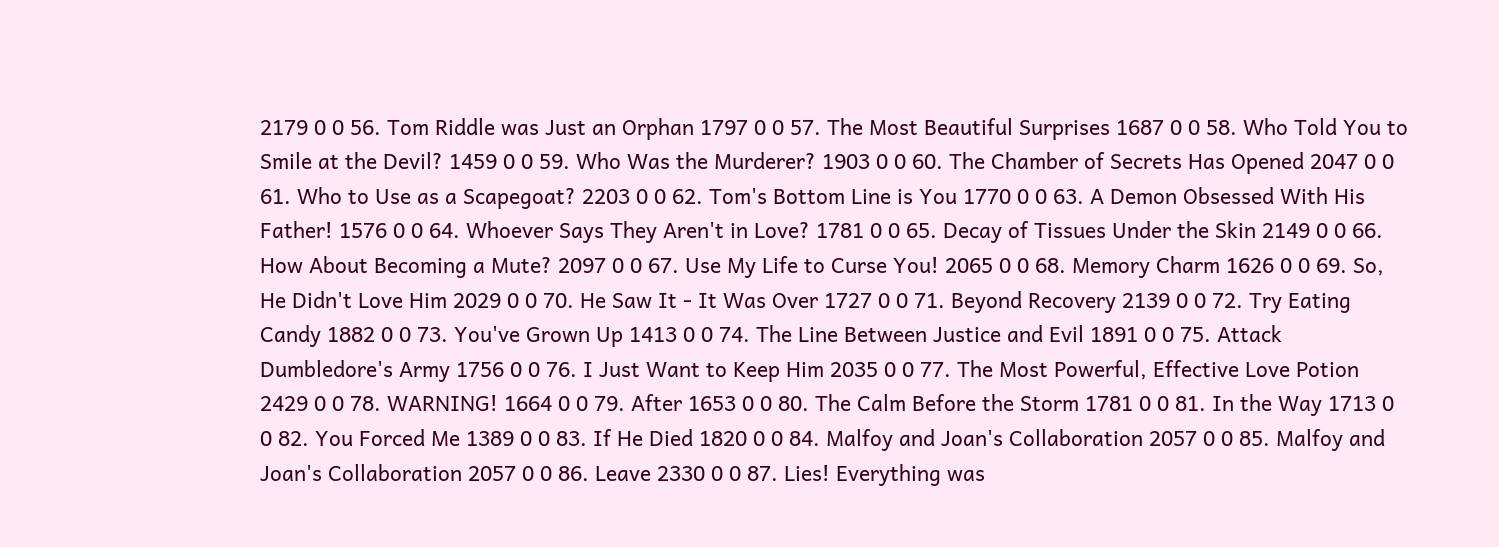2179 0 0 56. Tom Riddle was Just an Orphan 1797 0 0 57. The Most Beautiful Surprises 1687 0 0 58. Who Told You to Smile at the Devil? 1459 0 0 59. Who Was the Murderer? 1903 0 0 60. The Chamber of Secrets Has Opened 2047 0 0 61. Who to Use as a Scapegoat? 2203 0 0 62. Tom's Bottom Line is You 1770 0 0 63. A Demon Obsessed With His Father! 1576 0 0 64. Whoever Says They Aren't in Love? 1781 0 0 65. Decay of Tissues Under the Skin 2149 0 0 66. How About Becoming a Mute? 2097 0 0 67. Use My Life to Curse You! 2065 0 0 68. Memory Charm 1626 0 0 69. So, He Didn't Love Him 2029 0 0 70. He Saw It - It Was Over 1727 0 0 71. Beyond Recovery 2139 0 0 72. Try Eating Candy 1882 0 0 73. You've Grown Up 1413 0 0 74. The Line Between Justice and Evil 1891 0 0 75. Attack Dumbledore's Army 1756 0 0 76. I Just Want to Keep Him 2035 0 0 77. The Most Powerful, Effective Love Potion 2429 0 0 78. WARNING! 1664 0 0 79. After 1653 0 0 80. The Calm Before the Storm 1781 0 0 81. In the Way 1713 0 0 82. You Forced Me 1389 0 0 83. If He Died 1820 0 0 84. Malfoy and Joan's Collaboration 2057 0 0 85. Malfoy and Joan's Collaboration 2057 0 0 86. Leave 2330 0 0 87. Lies! Everything was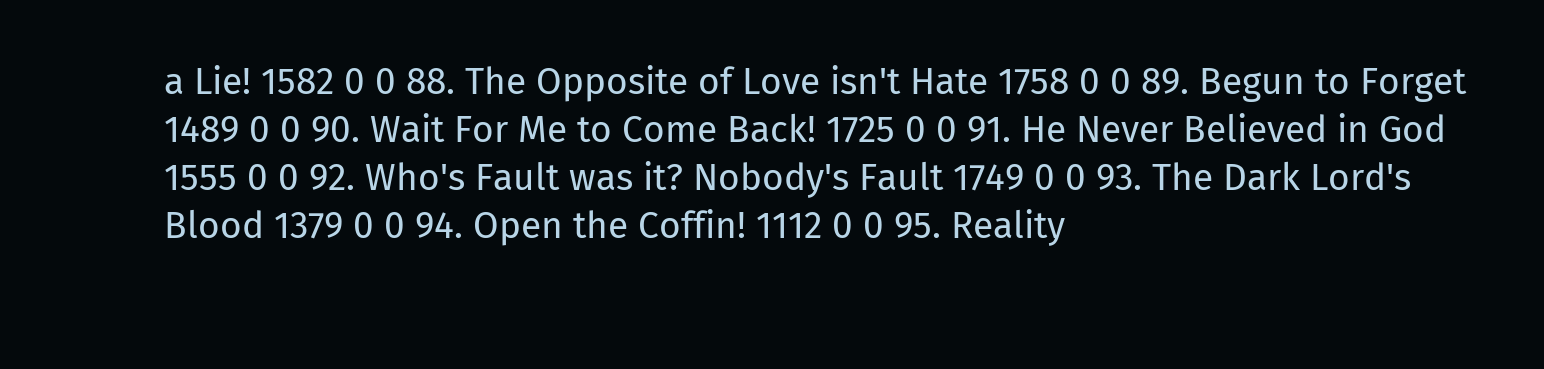a Lie! 1582 0 0 88. The Opposite of Love isn't Hate 1758 0 0 89. Begun to Forget 1489 0 0 90. Wait For Me to Come Back! 1725 0 0 91. He Never Believed in God 1555 0 0 92. Who's Fault was it? Nobody's Fault 1749 0 0 93. The Dark Lord's Blood 1379 0 0 94. Open the Coffin! 1112 0 0 95. Reality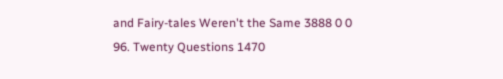and Fairy-tales Weren't the Same 3888 0 0 96. Twenty Questions 1470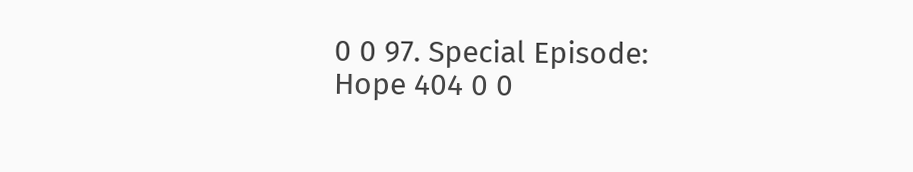0 0 97. Special Episode: Hope 404 0 0